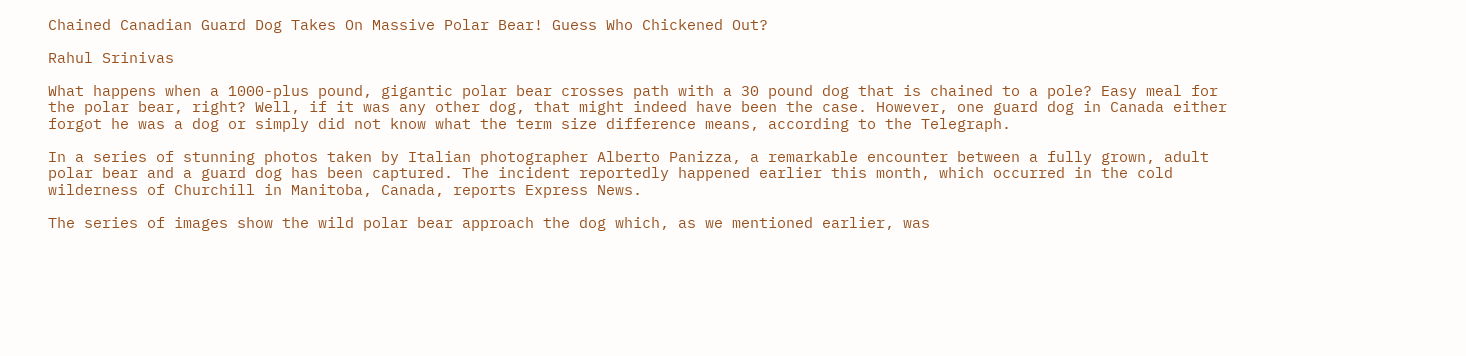Chained Canadian Guard Dog Takes On Massive Polar Bear! Guess Who Chickened Out?

Rahul Srinivas

What happens when a 1000-plus pound, gigantic polar bear crosses path with a 30 pound dog that is chained to a pole? Easy meal for the polar bear, right? Well, if it was any other dog, that might indeed have been the case. However, one guard dog in Canada either forgot he was a dog or simply did not know what the term size difference means, according to the Telegraph.

In a series of stunning photos taken by Italian photographer Alberto Panizza, a remarkable encounter between a fully grown, adult polar bear and a guard dog has been captured. The incident reportedly happened earlier this month, which occurred in the cold wilderness of Churchill in Manitoba, Canada, reports Express News.

The series of images show the wild polar bear approach the dog which, as we mentioned earlier, was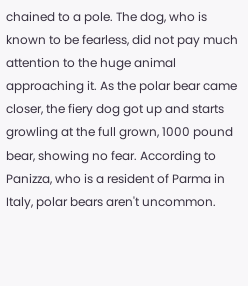chained to a pole. The dog, who is known to be fearless, did not pay much attention to the huge animal approaching it. As the polar bear came closer, the fiery dog got up and starts growling at the full grown, 1000 pound bear, showing no fear. According to Panizza, who is a resident of Parma in Italy, polar bears aren't uncommon.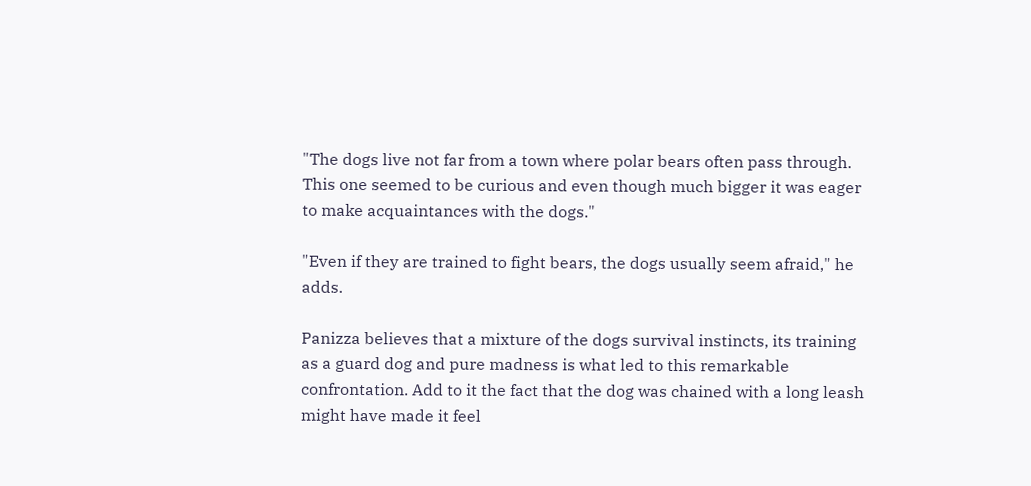"The dogs live not far from a town where polar bears often pass through. This one seemed to be curious and even though much bigger it was eager to make acquaintances with the dogs."

"Even if they are trained to fight bears, the dogs usually seem afraid," he adds.

Panizza believes that a mixture of the dogs survival instincts, its training as a guard dog and pure madness is what led to this remarkable confrontation. Add to it the fact that the dog was chained with a long leash might have made it feel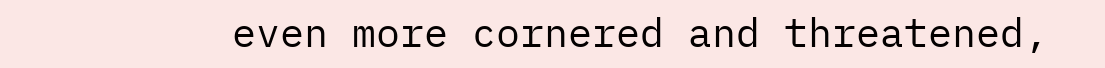even more cornered and threatened,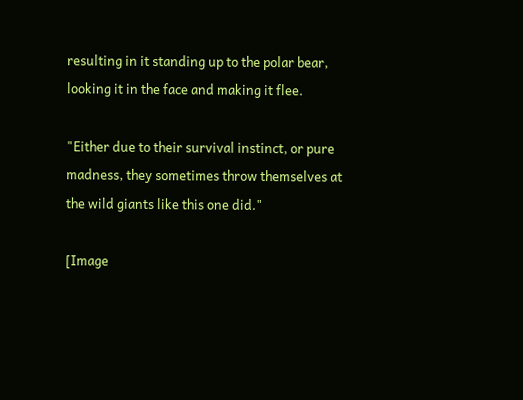resulting in it standing up to the polar bear, looking it in the face and making it flee.

"Either due to their survival instinct, or pure madness, they sometimes throw themselves at the wild giants like this one did."

[Image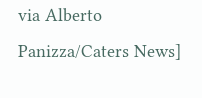via Alberto Panizza/Caters News]